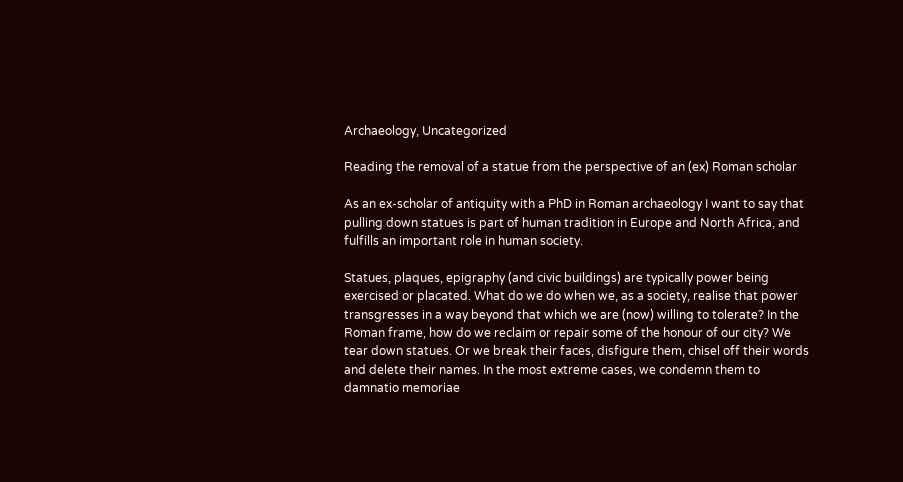Archaeology, Uncategorized

Reading the removal of a statue from the perspective of an (ex) Roman scholar

As an ex-scholar of antiquity with a PhD in Roman archaeology I want to say that pulling down statues is part of human tradition in Europe and North Africa, and fulfills an important role in human society.

Statues, plaques, epigraphy (and civic buildings) are typically power being exercised or placated. What do we do when we, as a society, realise that power transgresses in a way beyond that which we are (now) willing to tolerate? In the Roman frame, how do we reclaim or repair some of the honour of our city? We tear down statues. Or we break their faces, disfigure them, chisel off their words and delete their names. In the most extreme cases, we condemn them to damnatio memoriae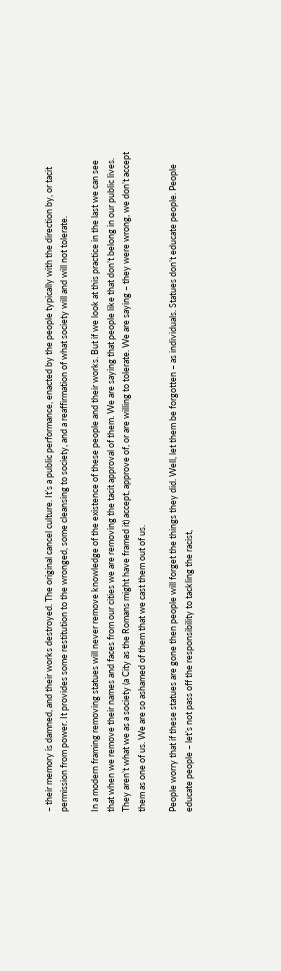– their memory is damned, and their works destroyed. The original cancel culture. It’s a public performance, enacted by the people typically with the direction by, or tacit permission from power. It provides some restitution to the wronged, some cleansing to society, and a reaffirmation of what society will and will not tolerate.

In a modern framing removing statues will never remove knowledge of the existence of these people and their works. But if we look at this practice in the last we can see that when we remove their names and faces from our cities we are removing the tacit approval of them. We are saying that people like that don’t belong in our public lives. They aren’t what we as a society (a City as the Romans might have framed it) accept, approve of, or are willing to tolerate. We are saying – they were wrong, we don’t accept them as one of us. We are so ashamed of them that we cast them out of us.

People worry that if these statues are gone then people will forget the things they did. Well, let them be forgotten – as individuals. Statues don’t educate people. People educate people – let’s not pass off the responsibility to tackling the racist,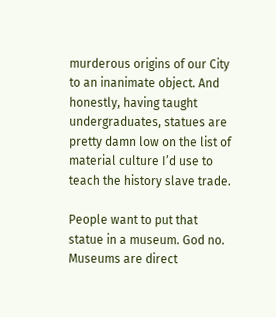murderous origins of our City to an inanimate object. And honestly, having taught undergraduates, statues are pretty damn low on the list of material culture I’d use to teach the history slave trade.

People want to put that statue in a museum. God no. Museums are direct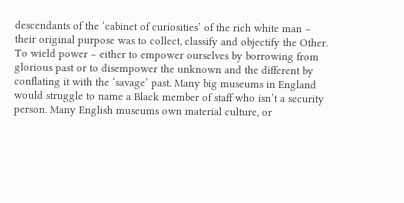descendants of the ‘cabinet of curiosities’ of the rich white man – their original purpose was to collect, classify and objectify the Other. To wield power – either to empower ourselves by borrowing from glorious past or to disempower the unknown and the different by conflating it with the ‘savage’ past. Many big museums in England would struggle to name a Black member of staff who isn’t a security person. Many English museums own material culture, or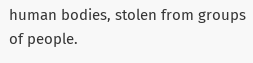human bodies, stolen from groups of people.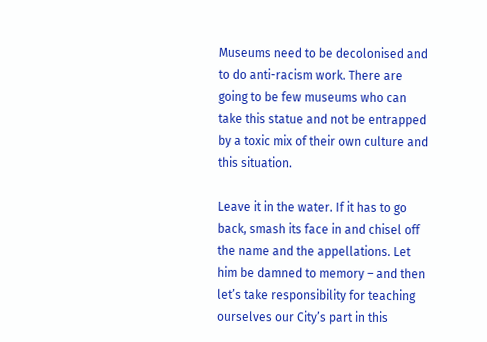Museums need to be decolonised and to do anti-racism work. There are going to be few museums who can take this statue and not be entrapped by a toxic mix of their own culture and this situation.

Leave it in the water. If it has to go back, smash its face in and chisel off the name and the appellations. Let him be damned to memory – and then let’s take responsibility for teaching ourselves our City’s part in this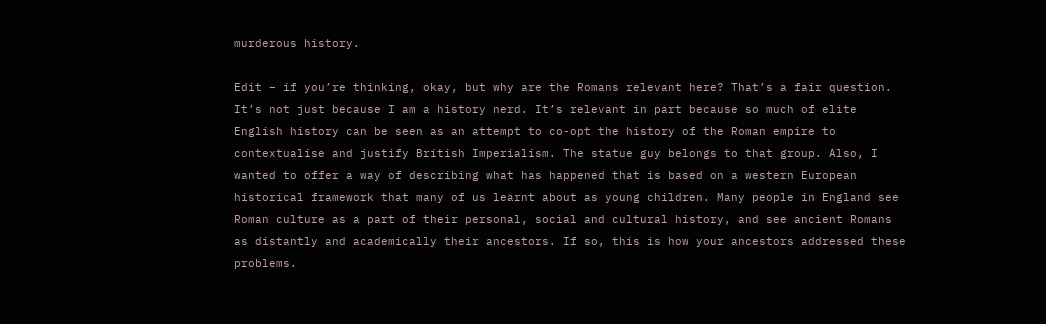murderous history.

Edit – if you’re thinking, okay, but why are the Romans relevant here? That’s a fair question. It’s not just because I am a history nerd. It’s relevant in part because so much of elite English history can be seen as an attempt to co-opt the history of the Roman empire to contextualise and justify British Imperialism. The statue guy belongs to that group. Also, I wanted to offer a way of describing what has happened that is based on a western European historical framework that many of us learnt about as young children. Many people in England see Roman culture as a part of their personal, social and cultural history, and see ancient Romans as distantly and academically their ancestors. If so, this is how your ancestors addressed these problems.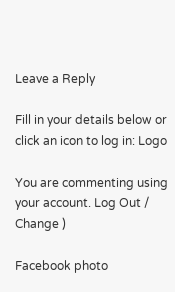Leave a Reply

Fill in your details below or click an icon to log in: Logo

You are commenting using your account. Log Out /  Change )

Facebook photo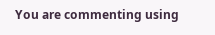You are commenting using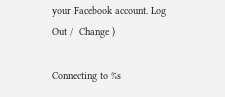your Facebook account. Log Out /  Change )

Connecting to %s